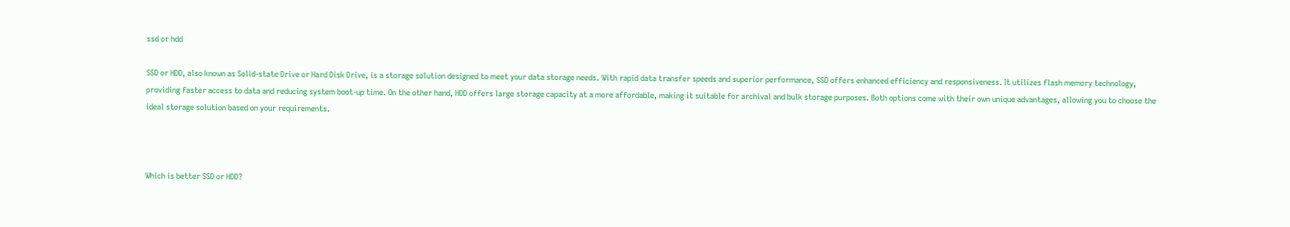ssd or hdd

SSD or HDD, also known as Solid-state Drive or Hard Disk Drive, is a storage solution designed to meet your data storage needs. With rapid data transfer speeds and superior performance, SSD offers enhanced efficiency and responsiveness. It utilizes flash memory technology, providing faster access to data and reducing system boot-up time. On the other hand, HDD offers large storage capacity at a more affordable, making it suitable for archival and bulk storage purposes. Both options come with their own unique advantages, allowing you to choose the ideal storage solution based on your requirements.



Which is better SSD or HDD?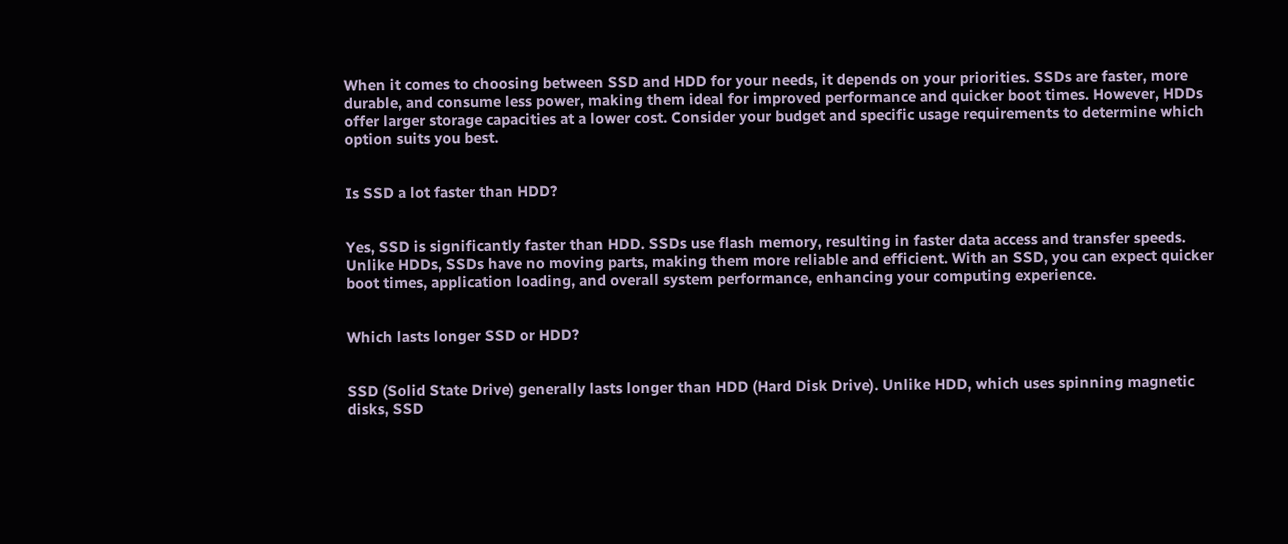When it comes to choosing between SSD and HDD for your needs, it depends on your priorities. SSDs are faster, more durable, and consume less power, making them ideal for improved performance and quicker boot times. However, HDDs offer larger storage capacities at a lower cost. Consider your budget and specific usage requirements to determine which option suits you best.


Is SSD a lot faster than HDD?


Yes, SSD is significantly faster than HDD. SSDs use flash memory, resulting in faster data access and transfer speeds. Unlike HDDs, SSDs have no moving parts, making them more reliable and efficient. With an SSD, you can expect quicker boot times, application loading, and overall system performance, enhancing your computing experience.


Which lasts longer SSD or HDD?


SSD (Solid State Drive) generally lasts longer than HDD (Hard Disk Drive). Unlike HDD, which uses spinning magnetic disks, SSD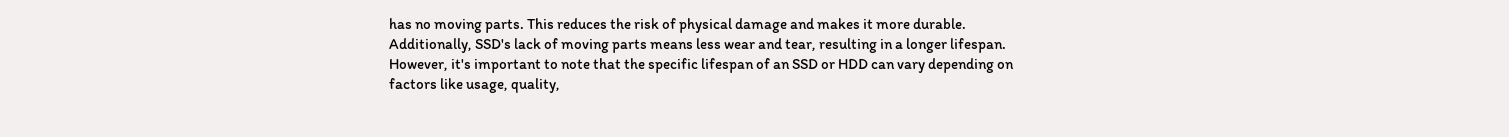has no moving parts. This reduces the risk of physical damage and makes it more durable. Additionally, SSD's lack of moving parts means less wear and tear, resulting in a longer lifespan. However, it's important to note that the specific lifespan of an SSD or HDD can vary depending on factors like usage, quality,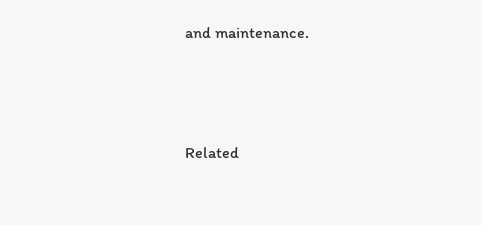and maintenance.




Related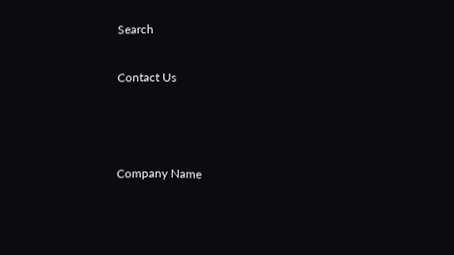Search

Contact Us



Company Name